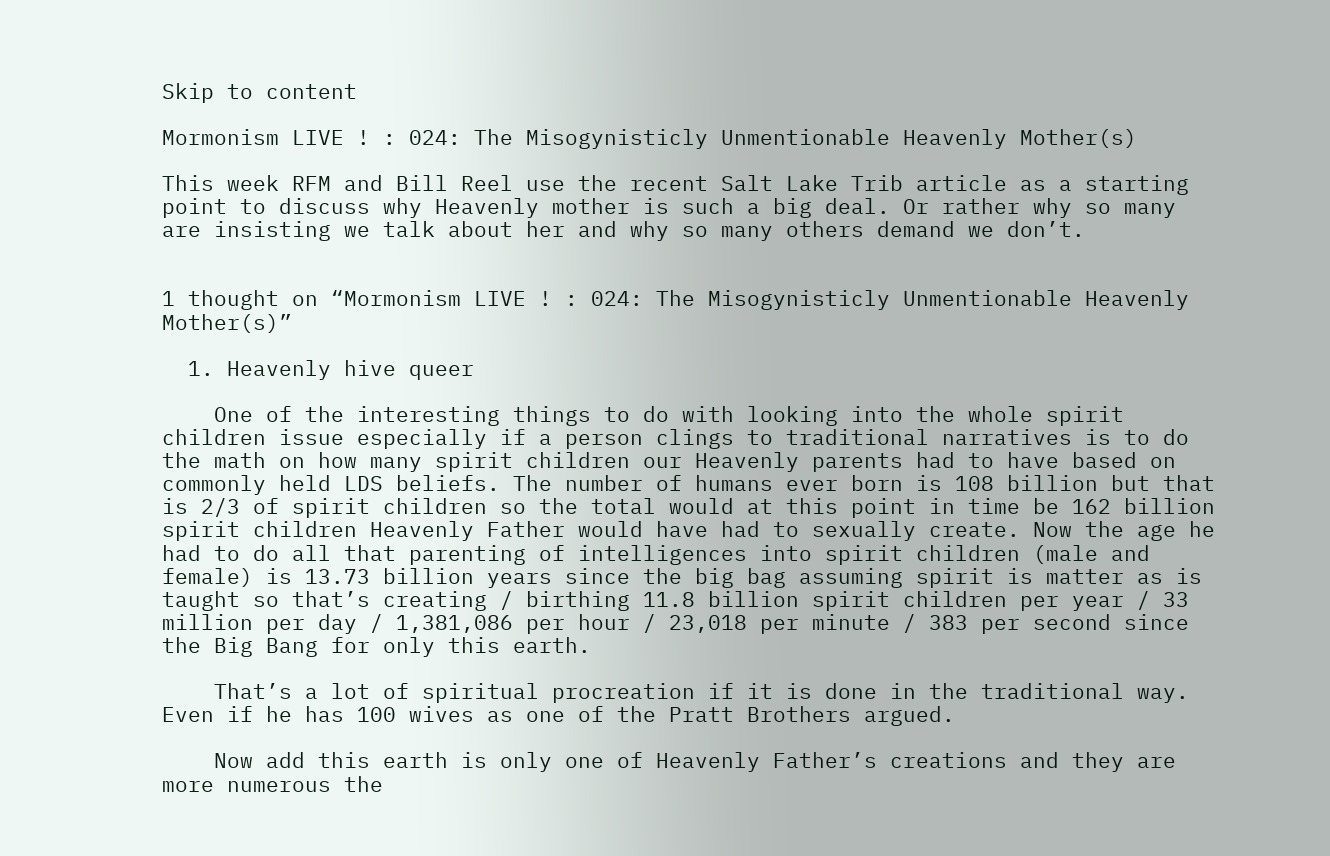Skip to content

Mormonism LIVE ! : 024: The Misogynisticly Unmentionable Heavenly Mother(s)

This week RFM and Bill Reel use the recent Salt Lake Trib article as a starting point to discuss why Heavenly mother is such a big deal. Or rather why so many are insisting we talk about her and why so many others demand we don’t.


1 thought on “Mormonism LIVE ! : 024: The Misogynisticly Unmentionable Heavenly Mother(s)”

  1. Heavenly hive queer

    One of the interesting things to do with looking into the whole spirit children issue especially if a person clings to traditional narratives is to do the math on how many spirit children our Heavenly parents had to have based on commonly held LDS beliefs. The number of humans ever born is 108 billion but that is 2/3 of spirit children so the total would at this point in time be 162 billion spirit children Heavenly Father would have had to sexually create. Now the age he had to do all that parenting of intelligences into spirit children (male and female) is 13.73 billion years since the big bag assuming spirit is matter as is taught so that’s creating / birthing 11.8 billion spirit children per year / 33 million per day / 1,381,086 per hour / 23,018 per minute / 383 per second since the Big Bang for only this earth.

    That’s a lot of spiritual procreation if it is done in the traditional way. Even if he has 100 wives as one of the Pratt Brothers argued.

    Now add this earth is only one of Heavenly Father’s creations and they are more numerous the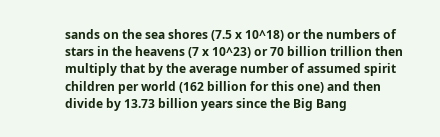sands on the sea shores (7.5 x 10^18) or the numbers of stars in the heavens (7 x 10^23) or 70 billion trillion then multiply that by the average number of assumed spirit children per world (162 billion for this one) and then divide by 13.73 billion years since the Big Bang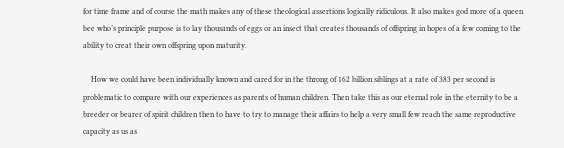for time frame and of course the math makes any of these theological assertions logically ridiculous. It also makes god more of a queen bee who’s principle purpose is to lay thousands of eggs or an insect that creates thousands of offspring in hopes of a few coming to the ability to creat their own offspring upon maturity.

    How we could have been individually known and cared for in the throng of 162 billion siblings at a rate of 383 per second is problematic to compare with our experiences as parents of human children. Then take this as our eternal role in the eternity to be a breeder or bearer of spirit children then to have to try to manage their affairs to help a very small few reach the same reproductive capacity as us as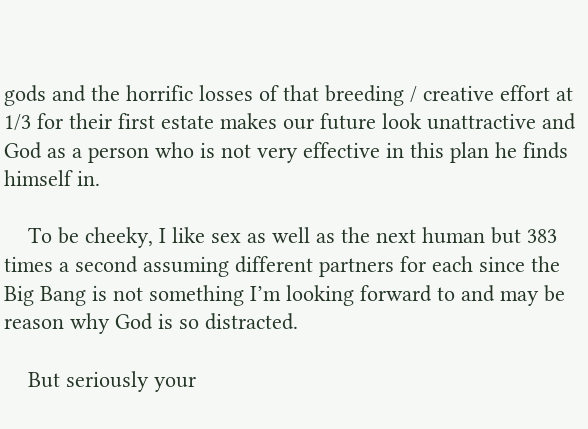gods and the horrific losses of that breeding / creative effort at 1/3 for their first estate makes our future look unattractive and God as a person who is not very effective in this plan he finds himself in.

    To be cheeky, I like sex as well as the next human but 383 times a second assuming different partners for each since the Big Bang is not something I’m looking forward to and may be reason why God is so distracted.

    But seriously your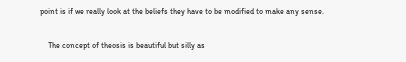point is if we really look at the beliefs they have to be modified to make any sense.

    The concept of theosis is beautiful but silly as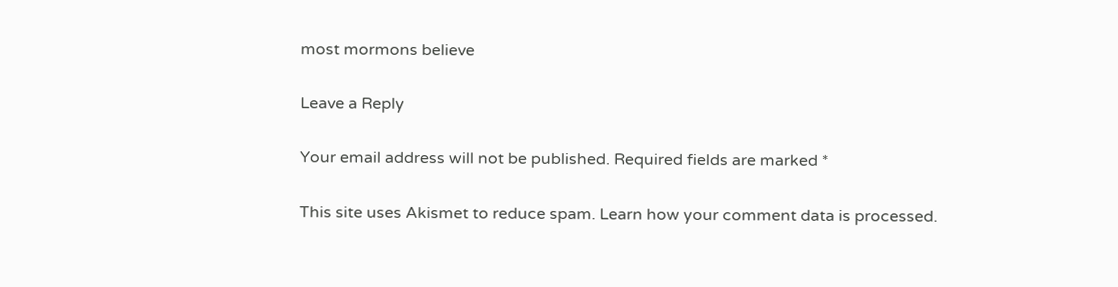most mormons believe

Leave a Reply

Your email address will not be published. Required fields are marked *

This site uses Akismet to reduce spam. Learn how your comment data is processed.